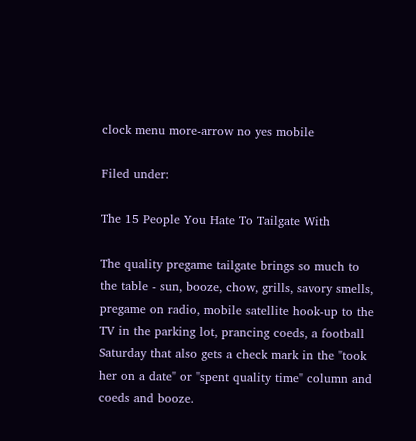clock menu more-arrow no yes mobile

Filed under:

The 15 People You Hate To Tailgate With

The quality pregame tailgate brings so much to the table - sun, booze, chow, grills, savory smells, pregame on radio, mobile satellite hook-up to the TV in the parking lot, prancing coeds, a football Saturday that also gets a check mark in the "took her on a date" or "spent quality time" column and coeds and booze.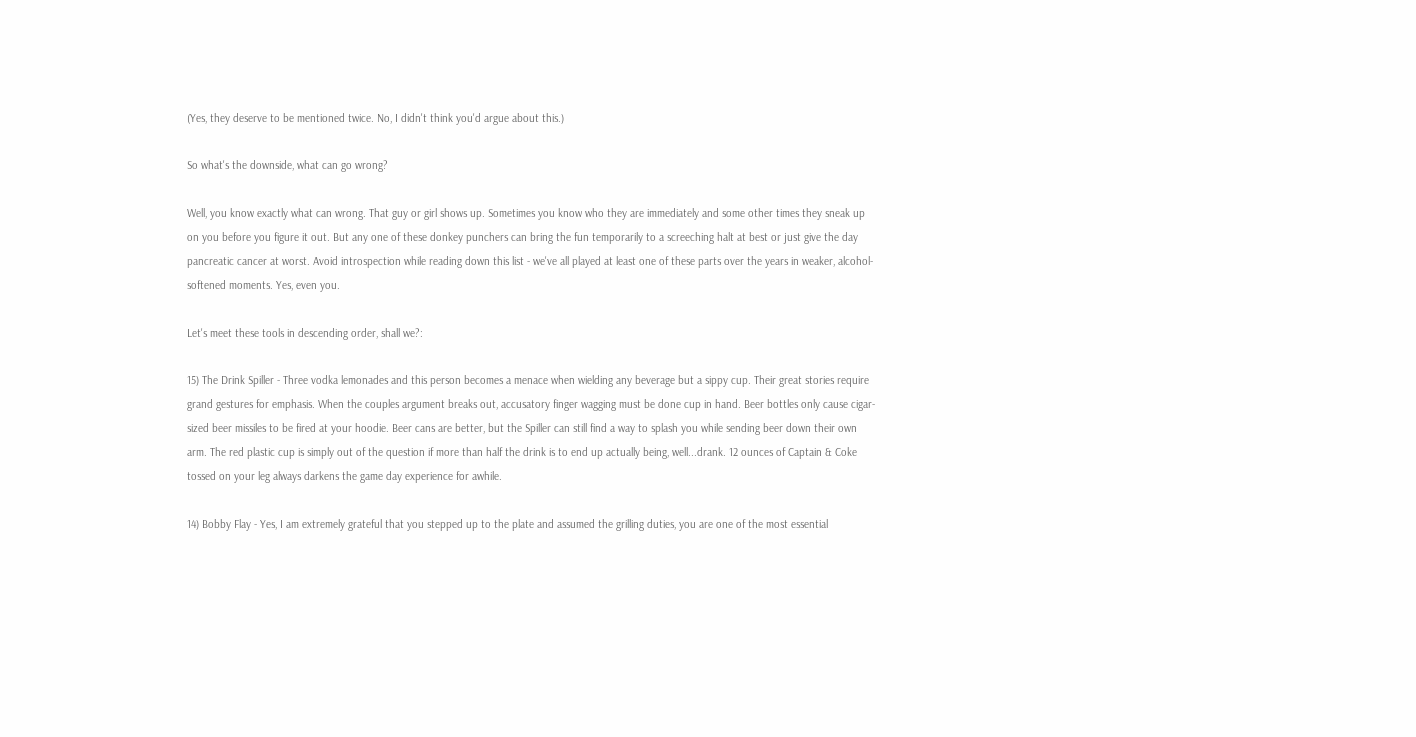(Yes, they deserve to be mentioned twice. No, I didn't think you'd argue about this.)

So what's the downside, what can go wrong?

Well, you know exactly what can wrong. That guy or girl shows up. Sometimes you know who they are immediately and some other times they sneak up on you before you figure it out. But any one of these donkey punchers can bring the fun temporarily to a screeching halt at best or just give the day pancreatic cancer at worst. Avoid introspection while reading down this list - we've all played at least one of these parts over the years in weaker, alcohol-softened moments. Yes, even you.

Let's meet these tools in descending order, shall we?:

15) The Drink Spiller - Three vodka lemonades and this person becomes a menace when wielding any beverage but a sippy cup. Their great stories require grand gestures for emphasis. When the couples argument breaks out, accusatory finger wagging must be done cup in hand. Beer bottles only cause cigar-sized beer missiles to be fired at your hoodie. Beer cans are better, but the Spiller can still find a way to splash you while sending beer down their own arm. The red plastic cup is simply out of the question if more than half the drink is to end up actually being, well...drank. 12 ounces of Captain & Coke tossed on your leg always darkens the game day experience for awhile.

14) Bobby Flay - Yes, I am extremely grateful that you stepped up to the plate and assumed the grilling duties, you are one of the most essential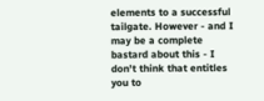elements to a successful tailgate. However - and I may be a complete bastard about this - I don't think that entitles you to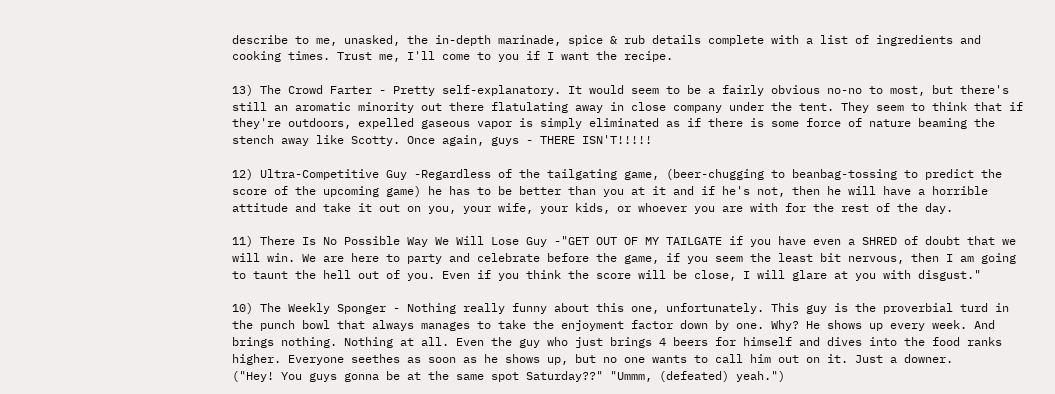describe to me, unasked, the in-depth marinade, spice & rub details complete with a list of ingredients and cooking times. Trust me, I'll come to you if I want the recipe.

13) The Crowd Farter - Pretty self-explanatory. It would seem to be a fairly obvious no-no to most, but there's still an aromatic minority out there flatulating away in close company under the tent. They seem to think that if they're outdoors, expelled gaseous vapor is simply eliminated as if there is some force of nature beaming the stench away like Scotty. Once again, guys - THERE ISN'T!!!!!

12) Ultra-Competitive Guy -Regardless of the tailgating game, (beer-chugging to beanbag-tossing to predict the score of the upcoming game) he has to be better than you at it and if he's not, then he will have a horrible attitude and take it out on you, your wife, your kids, or whoever you are with for the rest of the day.

11) There Is No Possible Way We Will Lose Guy -"GET OUT OF MY TAILGATE if you have even a SHRED of doubt that we will win. We are here to party and celebrate before the game, if you seem the least bit nervous, then I am going to taunt the hell out of you. Even if you think the score will be close, I will glare at you with disgust."

10) The Weekly Sponger - Nothing really funny about this one, unfortunately. This guy is the proverbial turd in the punch bowl that always manages to take the enjoyment factor down by one. Why? He shows up every week. And brings nothing. Nothing at all. Even the guy who just brings 4 beers for himself and dives into the food ranks higher. Everyone seethes as soon as he shows up, but no one wants to call him out on it. Just a downer.
("Hey! You guys gonna be at the same spot Saturday??" "Ummm, (defeated) yeah.")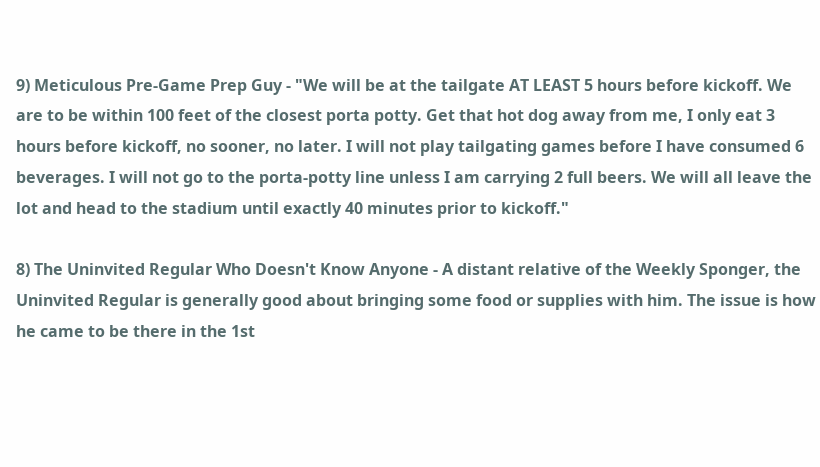9) Meticulous Pre-Game Prep Guy - "We will be at the tailgate AT LEAST 5 hours before kickoff. We are to be within 100 feet of the closest porta potty. Get that hot dog away from me, I only eat 3 hours before kickoff, no sooner, no later. I will not play tailgating games before I have consumed 6 beverages. I will not go to the porta-potty line unless I am carrying 2 full beers. We will all leave the lot and head to the stadium until exactly 40 minutes prior to kickoff."

8) The Uninvited Regular Who Doesn't Know Anyone - A distant relative of the Weekly Sponger, the Uninvited Regular is generally good about bringing some food or supplies with him. The issue is how he came to be there in the 1st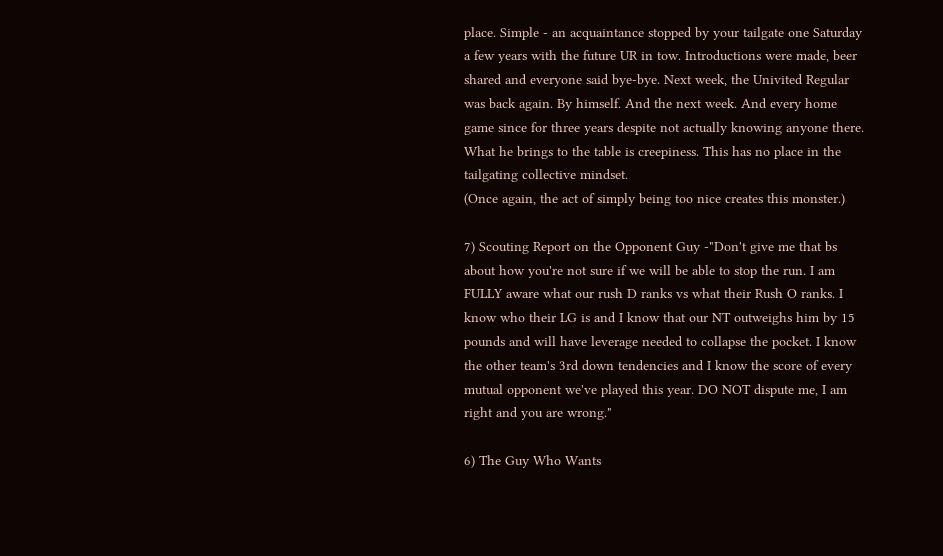place. Simple - an acquaintance stopped by your tailgate one Saturday a few years with the future UR in tow. Introductions were made, beer shared and everyone said bye-bye. Next week, the Univited Regular was back again. By himself. And the next week. And every home game since for three years despite not actually knowing anyone there. What he brings to the table is creepiness. This has no place in the tailgating collective mindset.
(Once again, the act of simply being too nice creates this monster.)

7) Scouting Report on the Opponent Guy -"Don't give me that bs about how you're not sure if we will be able to stop the run. I am FULLY aware what our rush D ranks vs what their Rush O ranks. I know who their LG is and I know that our NT outweighs him by 15 pounds and will have leverage needed to collapse the pocket. I know the other team's 3rd down tendencies and I know the score of every mutual opponent we've played this year. DO NOT dispute me, I am right and you are wrong."

6) The Guy Who Wants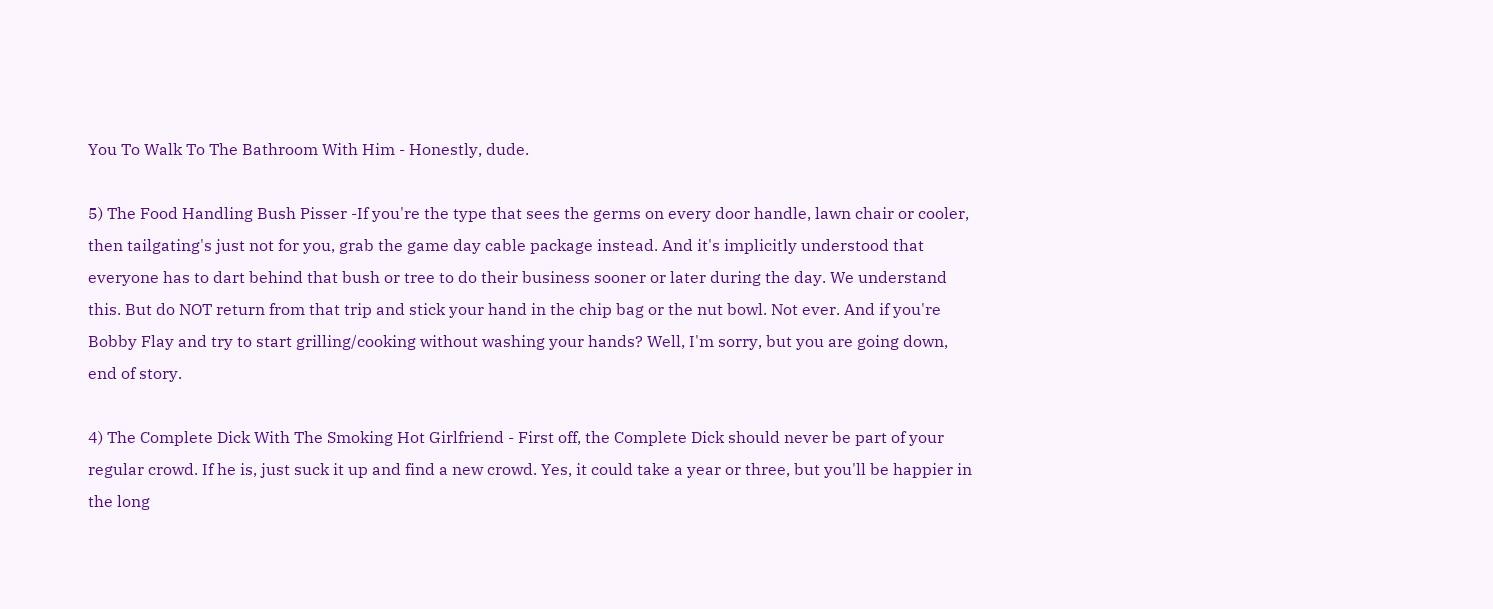You To Walk To The Bathroom With Him - Honestly, dude.

5) The Food Handling Bush Pisser -If you're the type that sees the germs on every door handle, lawn chair or cooler, then tailgating's just not for you, grab the game day cable package instead. And it's implicitly understood that everyone has to dart behind that bush or tree to do their business sooner or later during the day. We understand this. But do NOT return from that trip and stick your hand in the chip bag or the nut bowl. Not ever. And if you're Bobby Flay and try to start grilling/cooking without washing your hands? Well, I'm sorry, but you are going down, end of story.

4) The Complete Dick With The Smoking Hot Girlfriend - First off, the Complete Dick should never be part of your regular crowd. If he is, just suck it up and find a new crowd. Yes, it could take a year or three, but you'll be happier in the long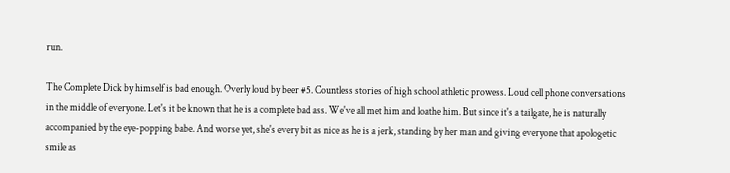run.

The Complete Dick by himself is bad enough. Overly loud by beer #5. Countless stories of high school athletic prowess. Loud cell phone conversations in the middle of everyone. Let's it be known that he is a complete bad ass. We've all met him and loathe him. But since it's a tailgate, he is naturally accompanied by the eye-popping babe. And worse yet, she's every bit as nice as he is a jerk, standing by her man and giving everyone that apologetic smile as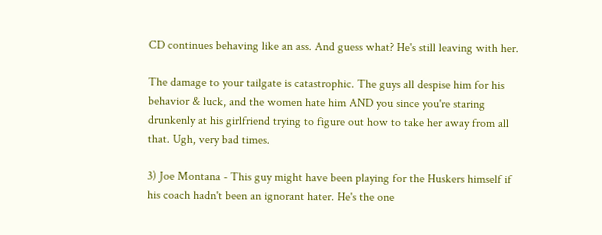CD continues behaving like an ass. And guess what? He's still leaving with her.

The damage to your tailgate is catastrophic. The guys all despise him for his behavior & luck, and the women hate him AND you since you're staring drunkenly at his girlfriend trying to figure out how to take her away from all that. Ugh, very bad times.

3) Joe Montana - This guy might have been playing for the Huskers himself if his coach hadn't been an ignorant hater. He's the one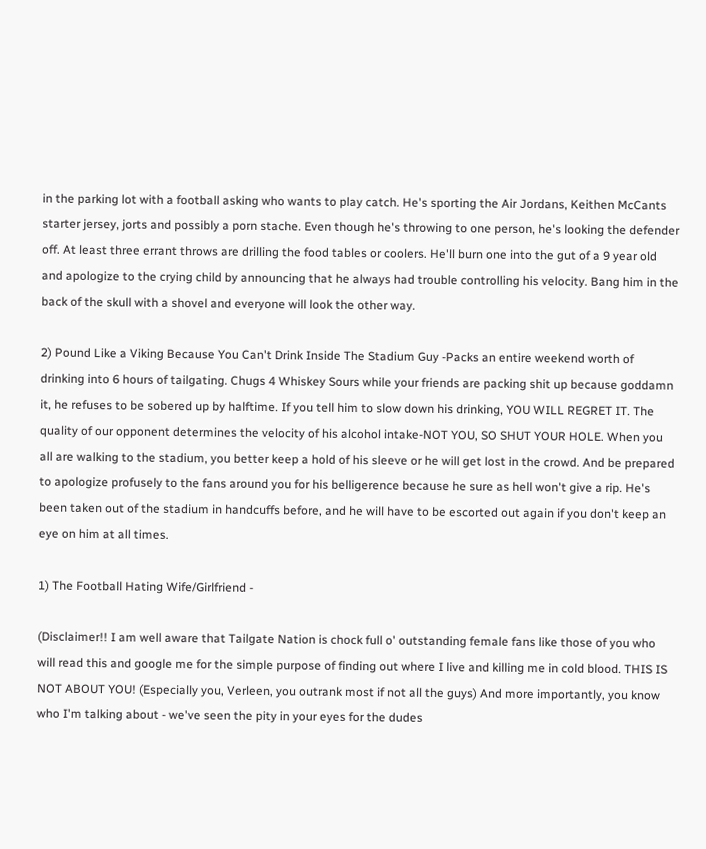in the parking lot with a football asking who wants to play catch. He's sporting the Air Jordans, Keithen McCants starter jersey, jorts and possibly a porn stache. Even though he's throwing to one person, he's looking the defender off. At least three errant throws are drilling the food tables or coolers. He'll burn one into the gut of a 9 year old and apologize to the crying child by announcing that he always had trouble controlling his velocity. Bang him in the back of the skull with a shovel and everyone will look the other way.

2) Pound Like a Viking Because You Can't Drink Inside The Stadium Guy -Packs an entire weekend worth of drinking into 6 hours of tailgating. Chugs 4 Whiskey Sours while your friends are packing shit up because goddamn it, he refuses to be sobered up by halftime. If you tell him to slow down his drinking, YOU WILL REGRET IT. The quality of our opponent determines the velocity of his alcohol intake-NOT YOU, SO SHUT YOUR HOLE. When you all are walking to the stadium, you better keep a hold of his sleeve or he will get lost in the crowd. And be prepared to apologize profusely to the fans around you for his belligerence because he sure as hell won't give a rip. He's been taken out of the stadium in handcuffs before, and he will have to be escorted out again if you don't keep an eye on him at all times.

1) The Football Hating Wife/Girlfriend -

(Disclaimer!! I am well aware that Tailgate Nation is chock full o' outstanding female fans like those of you who will read this and google me for the simple purpose of finding out where I live and killing me in cold blood. THIS IS NOT ABOUT YOU! (Especially you, Verleen, you outrank most if not all the guys) And more importantly, you know who I'm talking about - we've seen the pity in your eyes for the dudes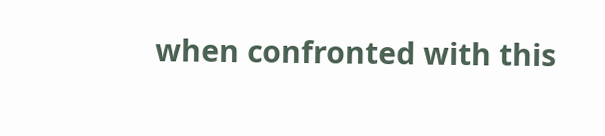when confronted with this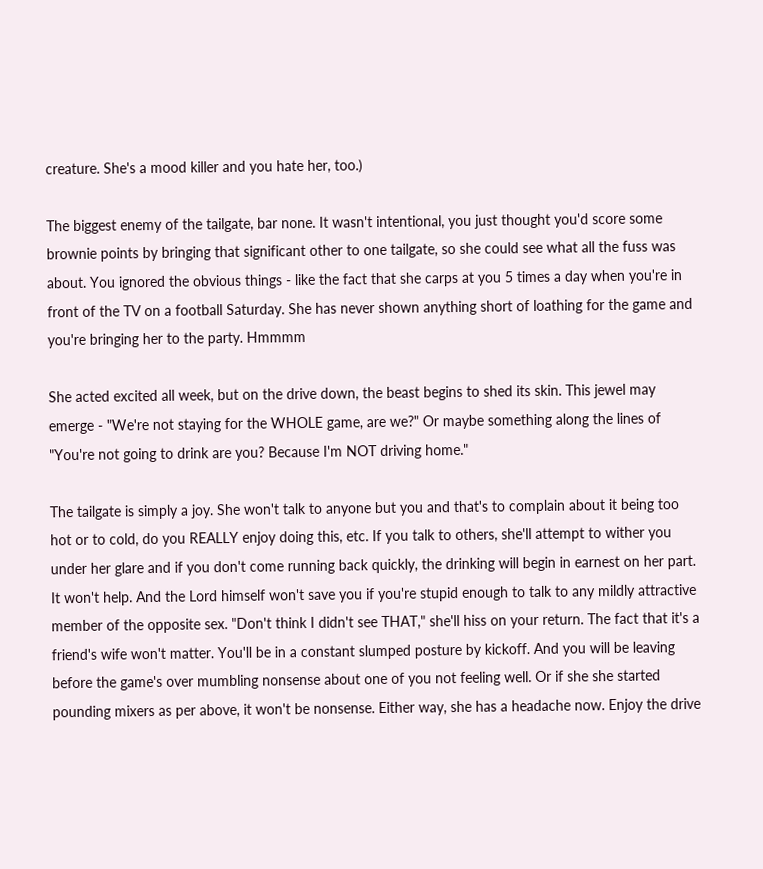creature. She's a mood killer and you hate her, too.)

The biggest enemy of the tailgate, bar none. It wasn't intentional, you just thought you'd score some brownie points by bringing that significant other to one tailgate, so she could see what all the fuss was about. You ignored the obvious things - like the fact that she carps at you 5 times a day when you're in front of the TV on a football Saturday. She has never shown anything short of loathing for the game and you're bringing her to the party. Hmmmm

She acted excited all week, but on the drive down, the beast begins to shed its skin. This jewel may emerge - "We're not staying for the WHOLE game, are we?" Or maybe something along the lines of "You're not going to drink are you? Because I'm NOT driving home."

The tailgate is simply a joy. She won't talk to anyone but you and that's to complain about it being too hot or to cold, do you REALLY enjoy doing this, etc. If you talk to others, she'll attempt to wither you under her glare and if you don't come running back quickly, the drinking will begin in earnest on her part. It won't help. And the Lord himself won't save you if you're stupid enough to talk to any mildly attractive member of the opposite sex. "Don't think I didn't see THAT," she'll hiss on your return. The fact that it's a friend's wife won't matter. You'll be in a constant slumped posture by kickoff. And you will be leaving before the game's over mumbling nonsense about one of you not feeling well. Or if she she started pounding mixers as per above, it won't be nonsense. Either way, she has a headache now. Enjoy the drive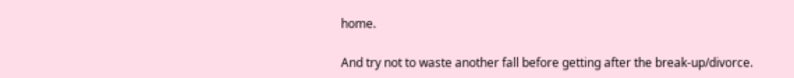home.

And try not to waste another fall before getting after the break-up/divorce.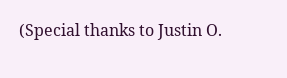(Special thanks to Justin O.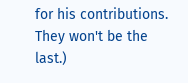for his contributions. They won't be the last.)